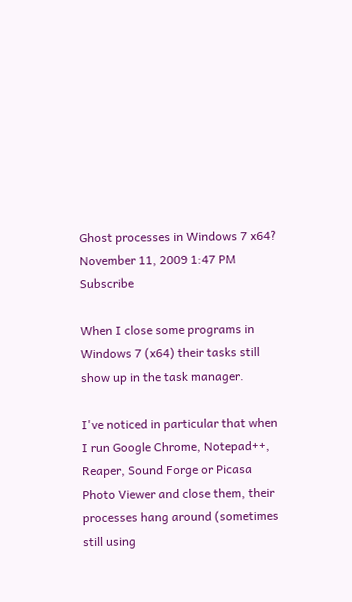Ghost processes in Windows 7 x64?
November 11, 2009 1:47 PM   Subscribe

When I close some programs in Windows 7 (x64) their tasks still show up in the task manager.

I've noticed in particular that when I run Google Chrome, Notepad++, Reaper, Sound Forge or Picasa Photo Viewer and close them, their processes hang around (sometimes still using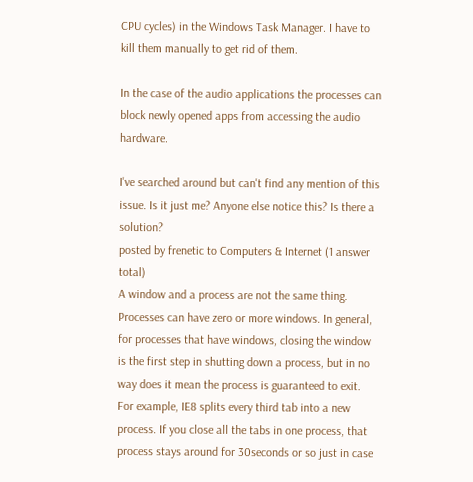CPU cycles) in the Windows Task Manager. I have to kill them manually to get rid of them.

In the case of the audio applications the processes can block newly opened apps from accessing the audio hardware.

I've searched around but can't find any mention of this issue. Is it just me? Anyone else notice this? Is there a solution?
posted by frenetic to Computers & Internet (1 answer total)
A window and a process are not the same thing. Processes can have zero or more windows. In general, for processes that have windows, closing the window is the first step in shutting down a process, but in no way does it mean the process is guaranteed to exit. For example, IE8 splits every third tab into a new process. If you close all the tabs in one process, that process stays around for 30seconds or so just in case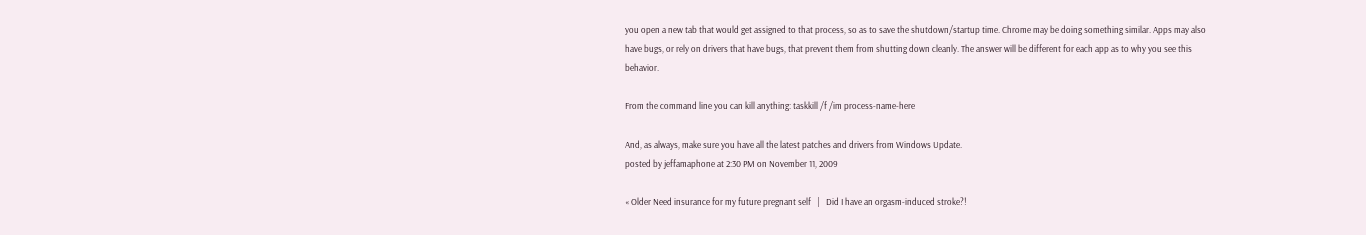you open a new tab that would get assigned to that process, so as to save the shutdown/startup time. Chrome may be doing something similar. Apps may also have bugs, or rely on drivers that have bugs, that prevent them from shutting down cleanly. The answer will be different for each app as to why you see this behavior.

From the command line you can kill anything: taskkill /f /im process-name-here

And, as always, make sure you have all the latest patches and drivers from Windows Update.
posted by jeffamaphone at 2:30 PM on November 11, 2009

« Older Need insurance for my future pregnant self   |   Did I have an orgasm-induced stroke?!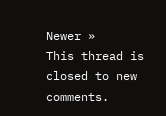Newer »
This thread is closed to new comments.